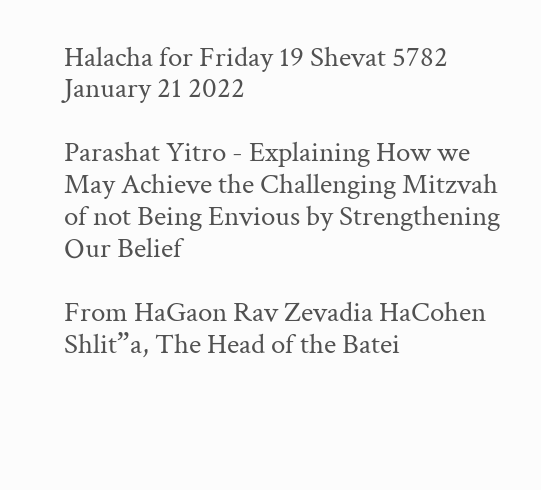Halacha for Friday 19 Shevat 5782 January 21 2022

Parashat Yitro - Explaining How we May Achieve the Challenging Mitzvah of not Being Envious by Strengthening Our Belief

From HaGaon Rav Zevadia HaCohen Shlit”a, The Head of the Batei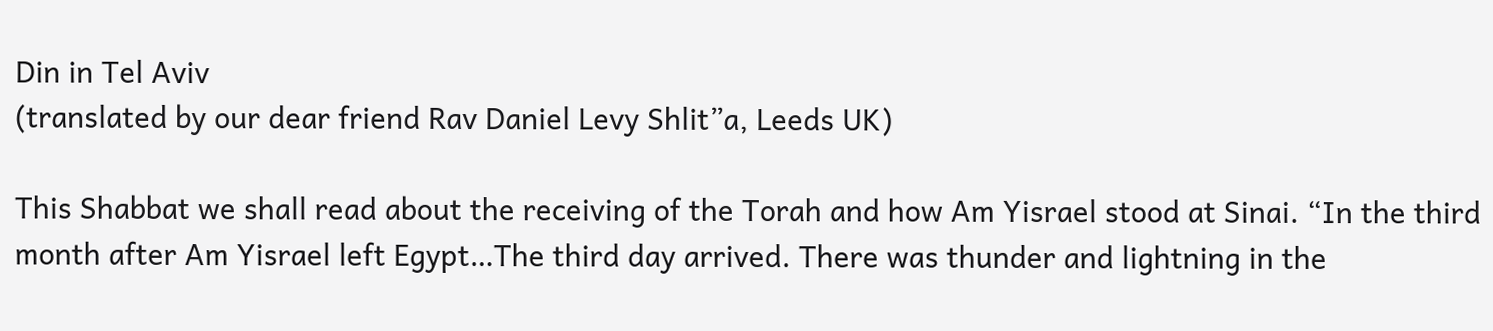Din in Tel Aviv
(translated by our dear friend Rav Daniel Levy Shlit”a, Leeds UK)

This Shabbat we shall read about the receiving of the Torah and how Am Yisrael stood at Sinai. “In the third month after Am Yisrael left Egypt…The third day arrived. There was thunder and lightning in the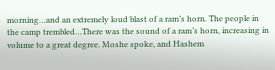morning…and an extremely loud blast of a ram’s horn. The people in the camp trembled…There was the sound of a ram’s horn, increasing in volume to a great degree. Moshe spoke, and Hashem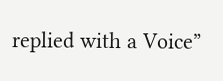replied with a Voice”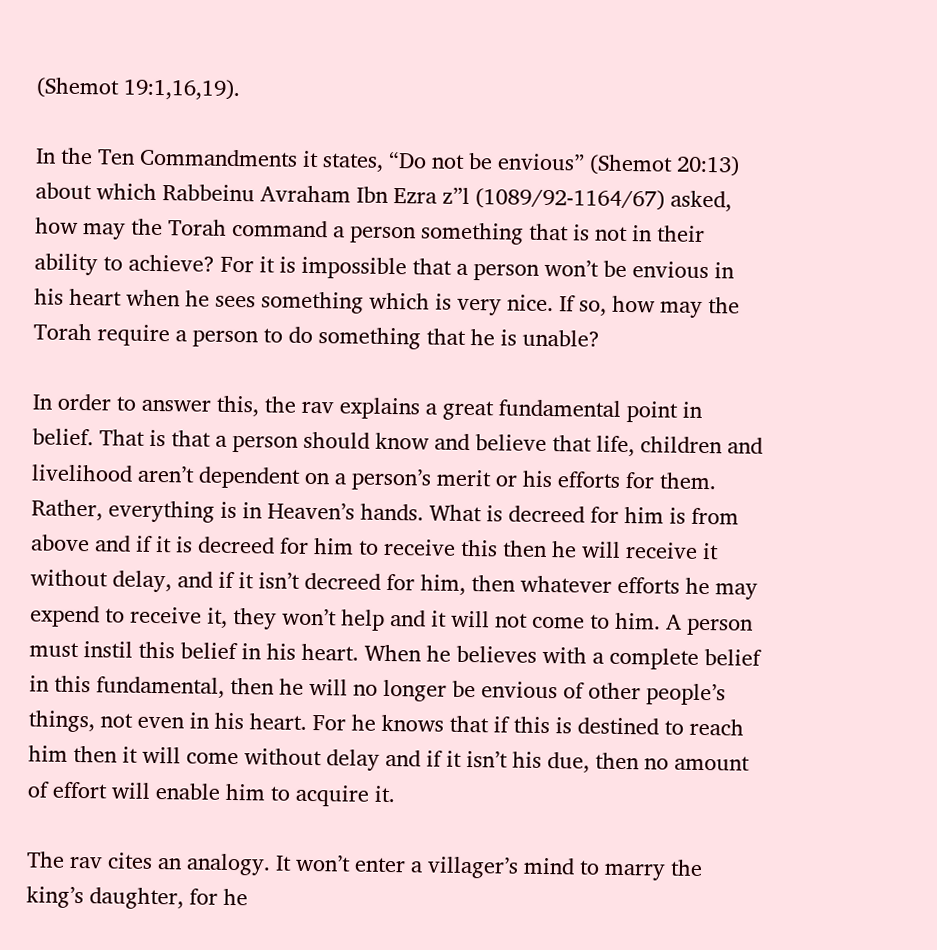(Shemot 19:1,16,19).

In the Ten Commandments it states, “Do not be envious” (Shemot 20:13) about which Rabbeinu Avraham Ibn Ezra z”l (1089/92-1164/67) asked, how may the Torah command a person something that is not in their ability to achieve? For it is impossible that a person won’t be envious in his heart when he sees something which is very nice. If so, how may the Torah require a person to do something that he is unable?

In order to answer this, the rav explains a great fundamental point in belief. That is that a person should know and believe that life, children and livelihood aren’t dependent on a person’s merit or his efforts for them. Rather, everything is in Heaven’s hands. What is decreed for him is from above and if it is decreed for him to receive this then he will receive it without delay, and if it isn’t decreed for him, then whatever efforts he may expend to receive it, they won’t help and it will not come to him. A person must instil this belief in his heart. When he believes with a complete belief in this fundamental, then he will no longer be envious of other people’s things, not even in his heart. For he knows that if this is destined to reach him then it will come without delay and if it isn’t his due, then no amount of effort will enable him to acquire it.

The rav cites an analogy. It won’t enter a villager’s mind to marry the king’s daughter, for he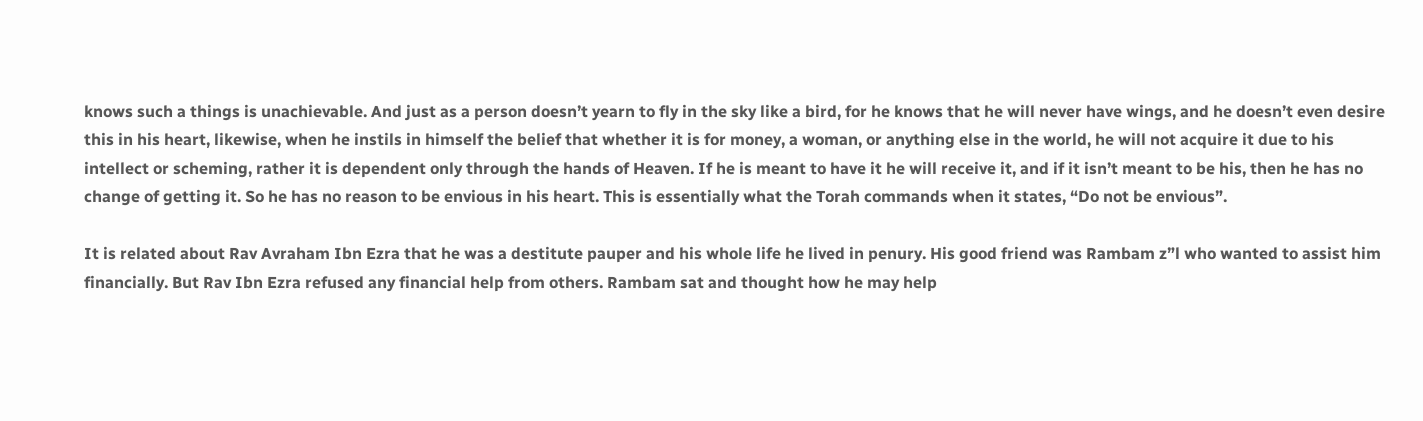knows such a things is unachievable. And just as a person doesn’t yearn to fly in the sky like a bird, for he knows that he will never have wings, and he doesn’t even desire this in his heart, likewise, when he instils in himself the belief that whether it is for money, a woman, or anything else in the world, he will not acquire it due to his intellect or scheming, rather it is dependent only through the hands of Heaven. If he is meant to have it he will receive it, and if it isn’t meant to be his, then he has no change of getting it. So he has no reason to be envious in his heart. This is essentially what the Torah commands when it states, “Do not be envious”.

It is related about Rav Avraham Ibn Ezra that he was a destitute pauper and his whole life he lived in penury. His good friend was Rambam z”l who wanted to assist him financially. But Rav Ibn Ezra refused any financial help from others. Rambam sat and thought how he may help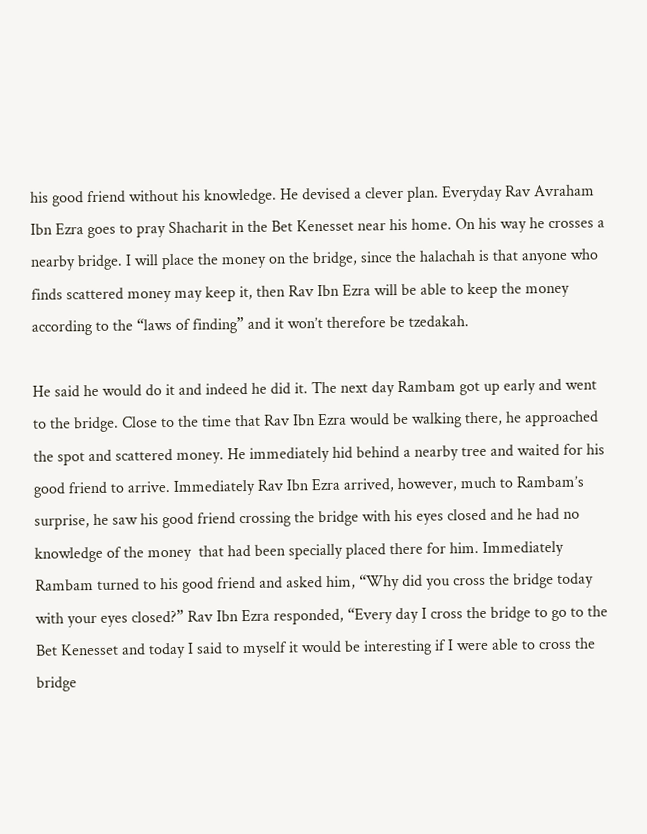his good friend without his knowledge. He devised a clever plan. Everyday Rav Avraham Ibn Ezra goes to pray Shacharit in the Bet Kenesset near his home. On his way he crosses a nearby bridge. I will place the money on the bridge, since the halachah is that anyone who finds scattered money may keep it, then Rav Ibn Ezra will be able to keep the money according to the “laws of finding” and it won’t therefore be tzedakah.

He said he would do it and indeed he did it. The next day Rambam got up early and went to the bridge. Close to the time that Rav Ibn Ezra would be walking there, he approached the spot and scattered money. He immediately hid behind a nearby tree and waited for his good friend to arrive. Immediately Rav Ibn Ezra arrived, however, much to Rambam’s surprise, he saw his good friend crossing the bridge with his eyes closed and he had no knowledge of the money  that had been specially placed there for him. Immediately Rambam turned to his good friend and asked him, “Why did you cross the bridge today with your eyes closed?” Rav Ibn Ezra responded, “Every day I cross the bridge to go to the Bet Kenesset and today I said to myself it would be interesting if I were able to cross the bridge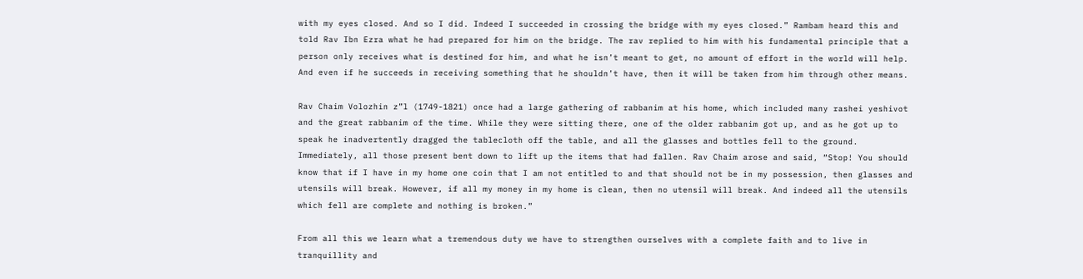with my eyes closed. And so I did. Indeed I succeeded in crossing the bridge with my eyes closed.” Rambam heard this and told Rav Ibn Ezra what he had prepared for him on the bridge. The rav replied to him with his fundamental principle that a person only receives what is destined for him, and what he isn’t meant to get, no amount of effort in the world will help. And even if he succeeds in receiving something that he shouldn’t have, then it will be taken from him through other means.

Rav Chaim Volozhin z”l (1749-1821) once had a large gathering of rabbanim at his home, which included many rashei yeshivot and the great rabbanim of the time. While they were sitting there, one of the older rabbanim got up, and as he got up to speak he inadvertently dragged the tablecloth off the table, and all the glasses and bottles fell to the ground. Immediately, all those present bent down to lift up the items that had fallen. Rav Chaim arose and said, “Stop! You should know that if I have in my home one coin that I am not entitled to and that should not be in my possession, then glasses and utensils will break. However, if all my money in my home is clean, then no utensil will break. And indeed all the utensils which fell are complete and nothing is broken.”

From all this we learn what a tremendous duty we have to strengthen ourselves with a complete faith and to live in tranquillity and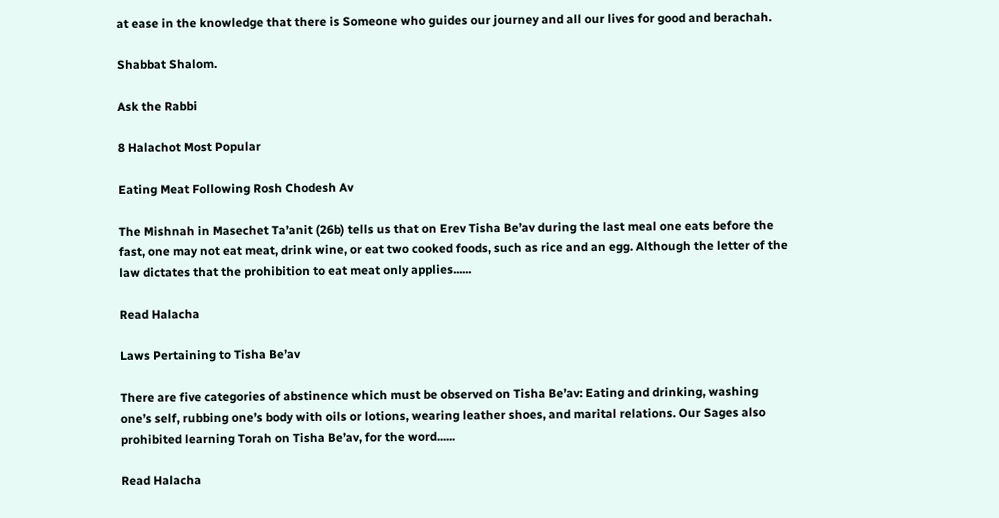at ease in the knowledge that there is Someone who guides our journey and all our lives for good and berachah.

Shabbat Shalom.

Ask the Rabbi

8 Halachot Most Popular

Eating Meat Following Rosh Chodesh Av

The Mishnah in Masechet Ta’anit (26b) tells us that on Erev Tisha Be’av during the last meal one eats before the fast, one may not eat meat, drink wine, or eat two cooked foods, such as rice and an egg. Although the letter of the law dictates that the prohibition to eat meat only applies......

Read Halacha

Laws Pertaining to Tisha Be’av

There are five categories of abstinence which must be observed on Tisha Be’av: Eating and drinking, washing one’s self, rubbing one’s body with oils or lotions, wearing leather shoes, and marital relations. Our Sages also prohibited learning Torah on Tisha Be’av, for the word......

Read Halacha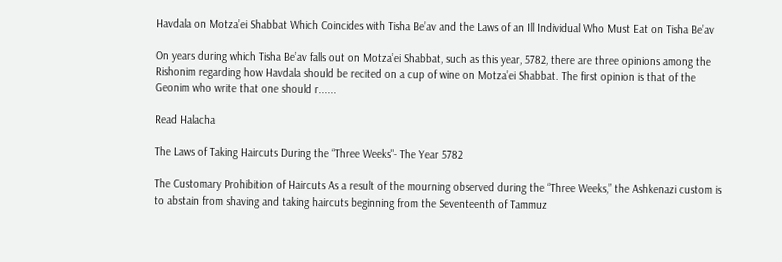Havdala on Motza’ei Shabbat Which Coincides with Tisha Be’av and the Laws of an Ill Individual Who Must Eat on Tisha Be’av

On years during which Tisha Be’av falls out on Motza’ei Shabbat, such as this year, 5782, there are three opinions among the Rishonim regarding how Havdala should be recited on a cup of wine on Motza’ei Shabbat. The first opinion is that of the Geonim who write that one should r......

Read Halacha

The Laws of Taking Haircuts During the “Three Weeks"- The Year 5782

The Customary Prohibition of Haircuts As a result of the mourning observed during the “Three Weeks,” the Ashkenazi custom is to abstain from shaving and taking haircuts beginning from the Seventeenth of Tammuz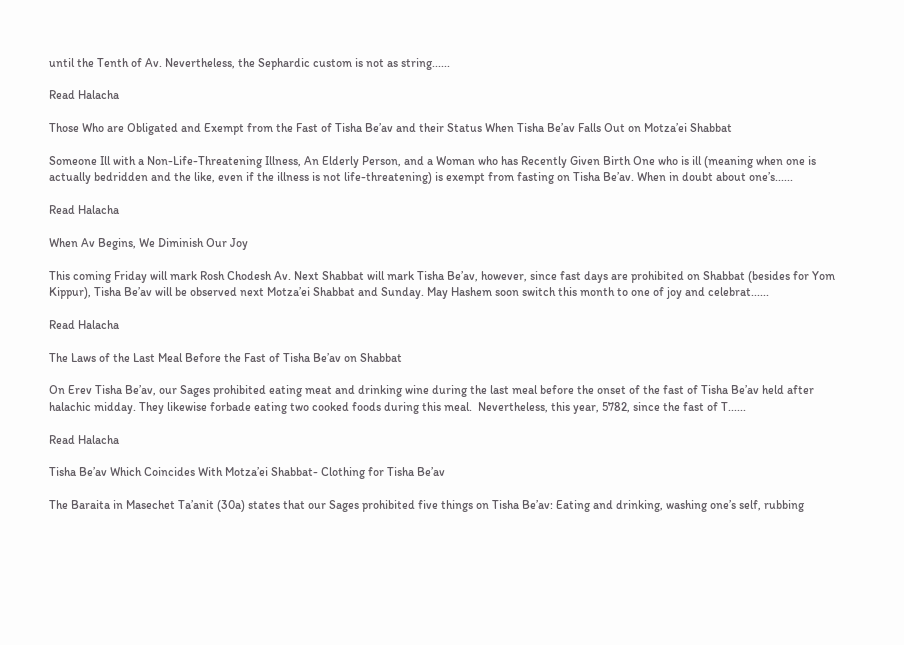until the Tenth of Av. Nevertheless, the Sephardic custom is not as string......

Read Halacha

Those Who are Obligated and Exempt from the Fast of Tisha Be’av and their Status When Tisha Be’av Falls Out on Motza’ei Shabbat

Someone Ill with a Non-Life-Threatening Illness, An Elderly Person, and a Woman who has Recently Given Birth One who is ill (meaning when one is actually bedridden and the like, even if the illness is not life-threatening) is exempt from fasting on Tisha Be’av. When in doubt about one’s......

Read Halacha

When Av Begins, We Diminish Our Joy

This coming Friday will mark Rosh Chodesh Av. Next Shabbat will mark Tisha Be’av, however, since fast days are prohibited on Shabbat (besides for Yom Kippur), Tisha Be’av will be observed next Motza’ei Shabbat and Sunday. May Hashem soon switch this month to one of joy and celebrat......

Read Halacha

The Laws of the Last Meal Before the Fast of Tisha Be’av on Shabbat

On Erev Tisha Be’av, our Sages prohibited eating meat and drinking wine during the last meal before the onset of the fast of Tisha Be’av held after halachic midday. They likewise forbade eating two cooked foods during this meal.  Nevertheless, this year, 5782, since the fast of T......

Read Halacha

Tisha Be’av Which Coincides With Motza’ei Shabbat- Clothing for Tisha Be’av

The Baraita in Masechet Ta’anit (30a) states that our Sages prohibited five things on Tisha Be’av: Eating and drinking, washing one’s self, rubbing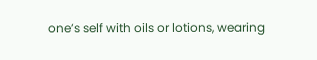one’s self with oils or lotions, wearing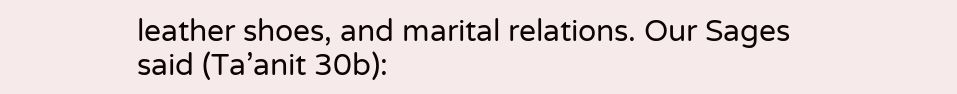leather shoes, and marital relations. Our Sages said (Ta’anit 30b):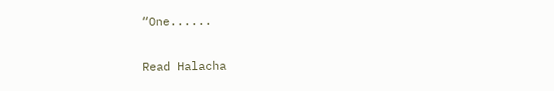“One......

Read Halacha